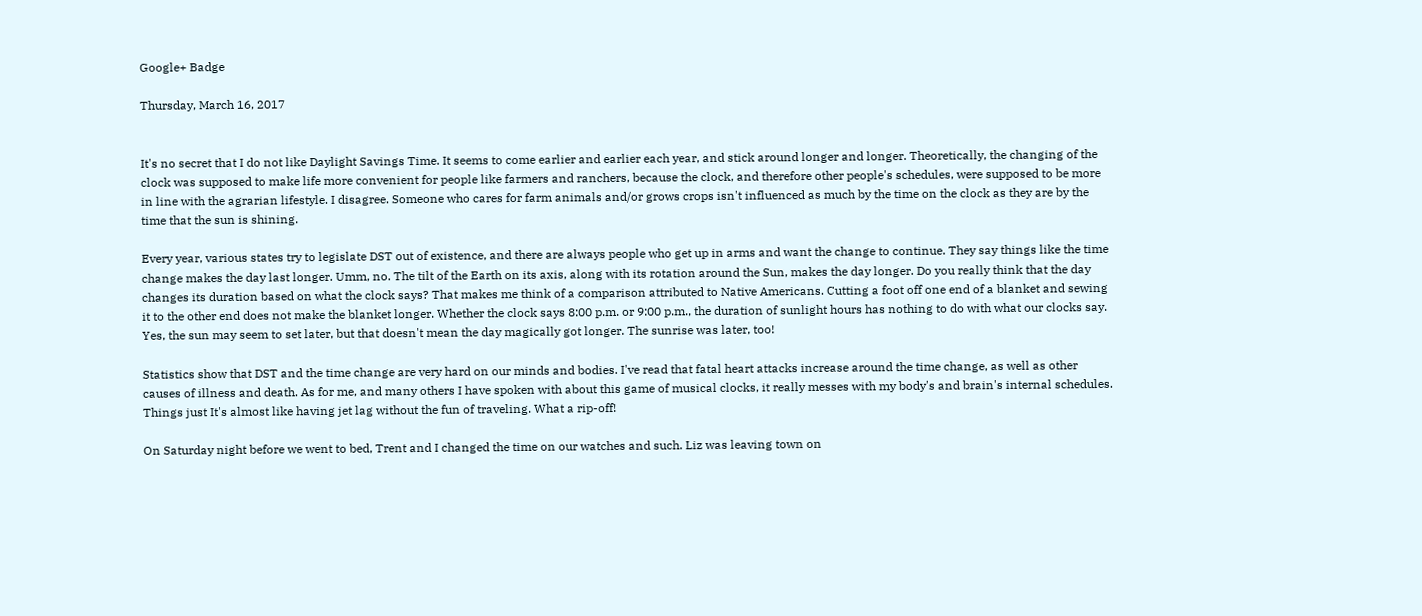Google+ Badge

Thursday, March 16, 2017


It's no secret that I do not like Daylight Savings Time. It seems to come earlier and earlier each year, and stick around longer and longer. Theoretically, the changing of the clock was supposed to make life more convenient for people like farmers and ranchers, because the clock, and therefore other people's schedules, were supposed to be more in line with the agrarian lifestyle. I disagree. Someone who cares for farm animals and/or grows crops isn't influenced as much by the time on the clock as they are by the time that the sun is shining.

Every year, various states try to legislate DST out of existence, and there are always people who get up in arms and want the change to continue. They say things like the time change makes the day last longer. Umm, no. The tilt of the Earth on its axis, along with its rotation around the Sun, makes the day longer. Do you really think that the day changes its duration based on what the clock says? That makes me think of a comparison attributed to Native Americans. Cutting a foot off one end of a blanket and sewing it to the other end does not make the blanket longer. Whether the clock says 8:00 p.m. or 9:00 p.m., the duration of sunlight hours has nothing to do with what our clocks say. Yes, the sun may seem to set later, but that doesn't mean the day magically got longer. The sunrise was later, too!

Statistics show that DST and the time change are very hard on our minds and bodies. I've read that fatal heart attacks increase around the time change, as well as other causes of illness and death. As for me, and many others I have spoken with about this game of musical clocks, it really messes with my body's and brain's internal schedules. Things just It's almost like having jet lag without the fun of traveling. What a rip-off!

On Saturday night before we went to bed, Trent and I changed the time on our watches and such. Liz was leaving town on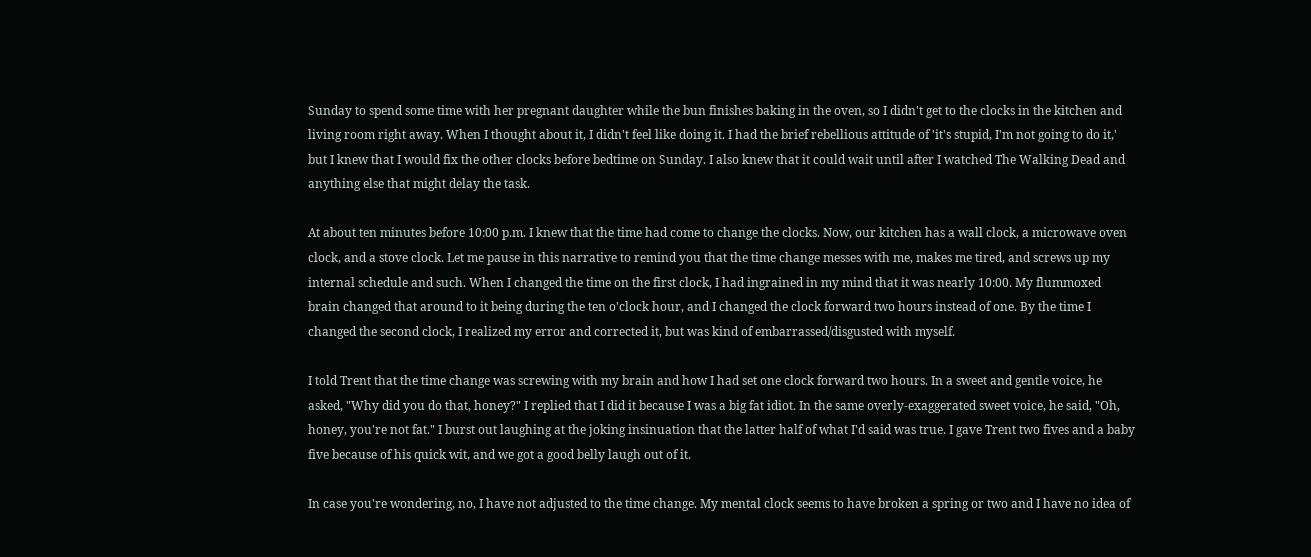Sunday to spend some time with her pregnant daughter while the bun finishes baking in the oven, so I didn't get to the clocks in the kitchen and living room right away. When I thought about it, I didn't feel like doing it. I had the brief rebellious attitude of 'it's stupid, I'm not going to do it,' but I knew that I would fix the other clocks before bedtime on Sunday. I also knew that it could wait until after I watched The Walking Dead and anything else that might delay the task.

At about ten minutes before 10:00 p.m. I knew that the time had come to change the clocks. Now, our kitchen has a wall clock, a microwave oven clock, and a stove clock. Let me pause in this narrative to remind you that the time change messes with me, makes me tired, and screws up my internal schedule and such. When I changed the time on the first clock, I had ingrained in my mind that it was nearly 10:00. My flummoxed brain changed that around to it being during the ten o'clock hour, and I changed the clock forward two hours instead of one. By the time I changed the second clock, I realized my error and corrected it, but was kind of embarrassed/disgusted with myself.

I told Trent that the time change was screwing with my brain and how I had set one clock forward two hours. In a sweet and gentle voice, he asked, "Why did you do that, honey?" I replied that I did it because I was a big fat idiot. In the same overly-exaggerated sweet voice, he said, "Oh, honey, you're not fat." I burst out laughing at the joking insinuation that the latter half of what I'd said was true. I gave Trent two fives and a baby five because of his quick wit, and we got a good belly laugh out of it.

In case you're wondering, no, I have not adjusted to the time change. My mental clock seems to have broken a spring or two and I have no idea of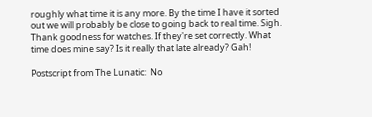roughly what time it is any more. By the time I have it sorted out we will probably be close to going back to real time. Sigh. Thank goodness for watches. If they're set correctly. What time does mine say? Is it really that late already? Gah!

Postscript from The Lunatic:  No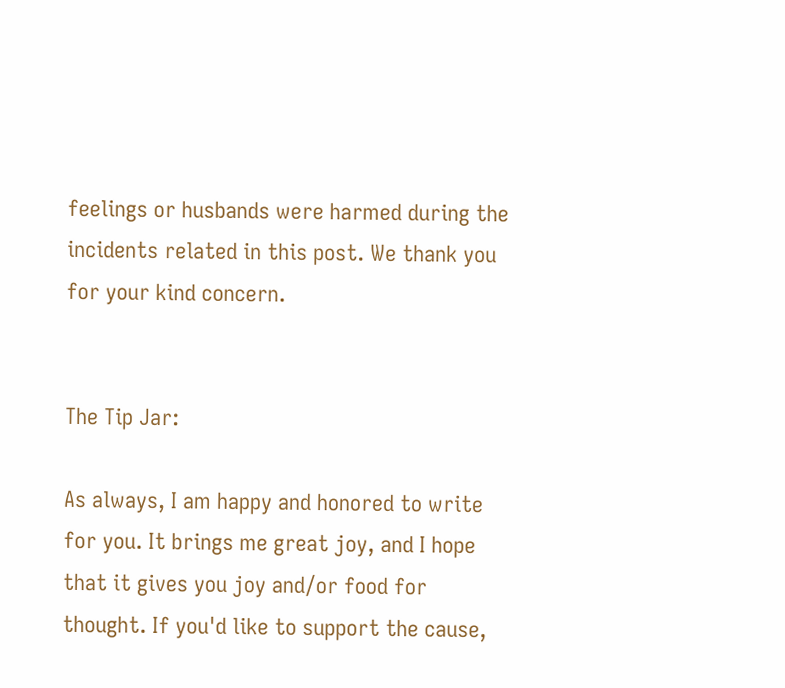feelings or husbands were harmed during the incidents related in this post. We thank you for your kind concern.


The Tip Jar:

As always, I am happy and honored to write for you. It brings me great joy, and I hope that it gives you joy and/or food for thought. If you'd like to support the cause,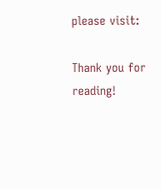please visit:

Thank you for reading!